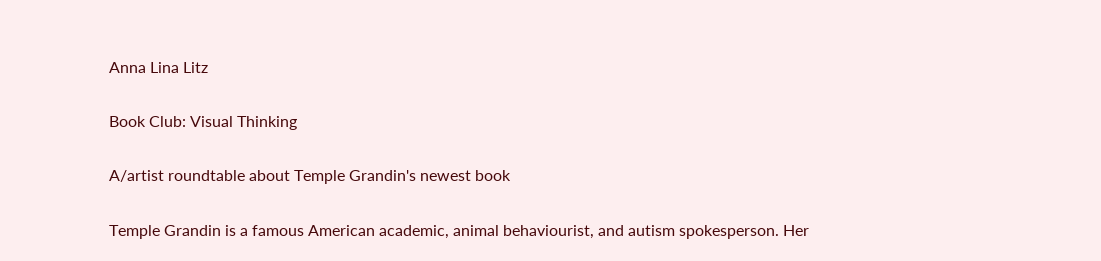Anna Lina Litz

Book Club: Visual Thinking

A/artist roundtable about Temple Grandin's newest book

Temple Grandin is a famous American academic, animal behaviourist, and autism spokesperson. Her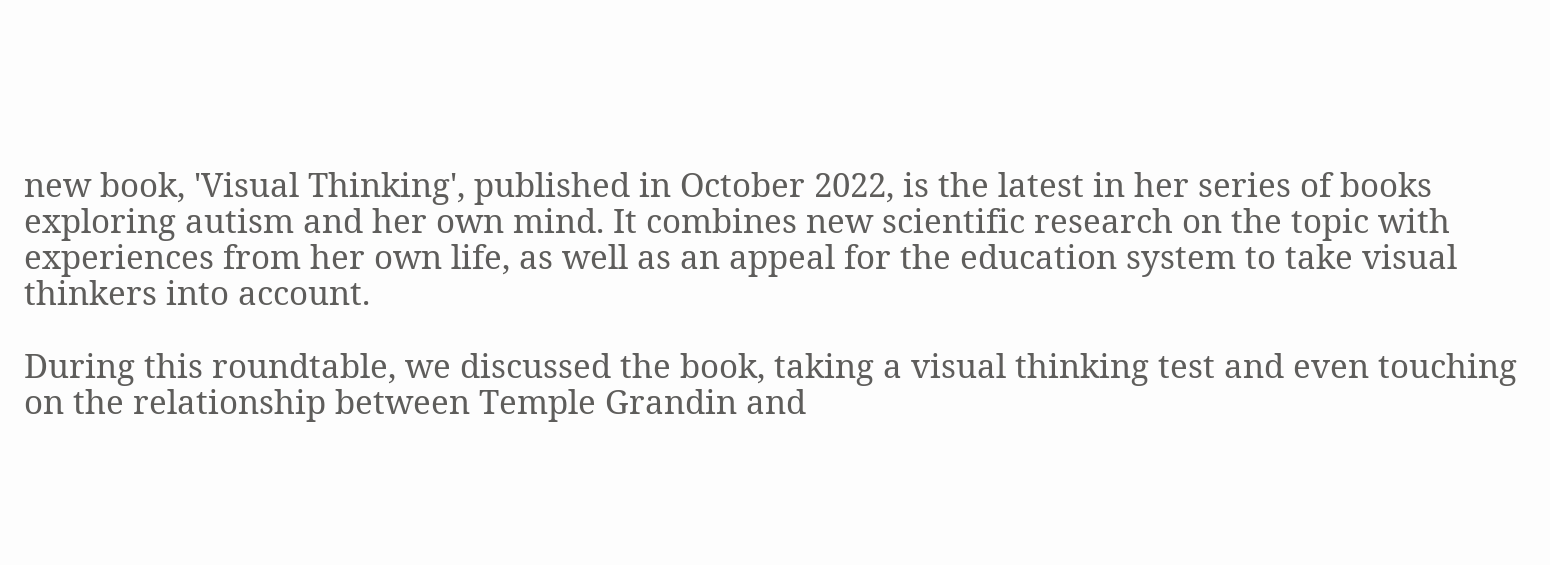new book, 'Visual Thinking', published in October 2022, is the latest in her series of books exploring autism and her own mind. It combines new scientific research on the topic with experiences from her own life, as well as an appeal for the education system to take visual thinkers into account.

During this roundtable, we discussed the book, taking a visual thinking test and even touching on the relationship between Temple Grandin and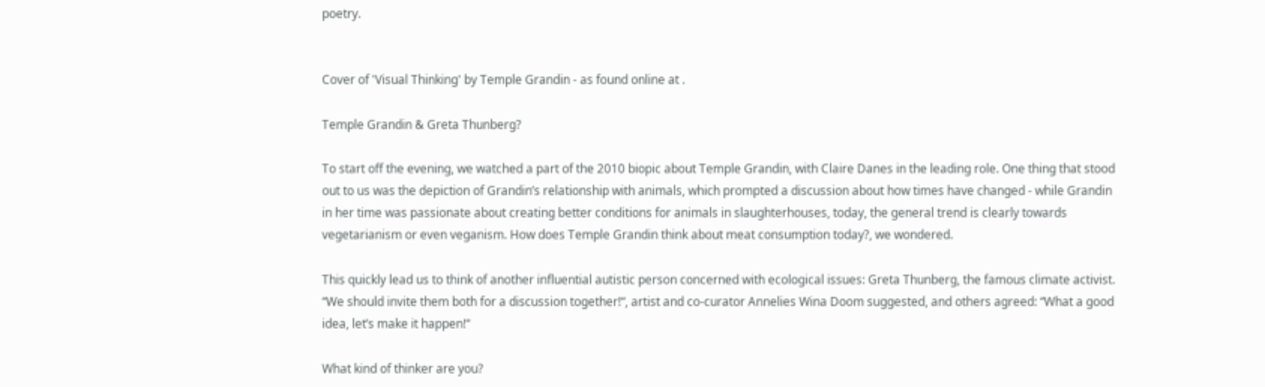poetry.


Cover of 'Visual Thinking' by Temple Grandin - as found online at .

Temple Grandin & Greta Thunberg?

To start off the evening, we watched a part of the 2010 biopic about Temple Grandin, with Claire Danes in the leading role. One thing that stood out to us was the depiction of Grandin’s relationship with animals, which prompted a discussion about how times have changed - while Grandin in her time was passionate about creating better conditions for animals in slaughterhouses, today, the general trend is clearly towards vegetarianism or even veganism. How does Temple Grandin think about meat consumption today?, we wondered.

This quickly lead us to think of another influential autistic person concerned with ecological issues: Greta Thunberg, the famous climate activist. “We should invite them both for a discussion together!“, artist and co-curator Annelies Wina Doom suggested, and others agreed: “What a good idea, let’s make it happen!“

What kind of thinker are you?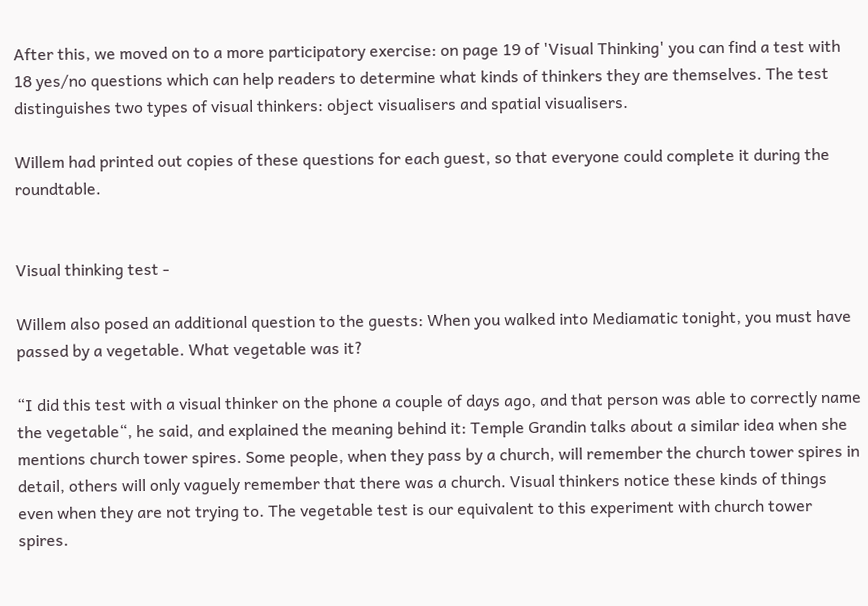After this, we moved on to a more participatory exercise: on page 19 of 'Visual Thinking' you can find a test with 18 yes/no questions which can help readers to determine what kinds of thinkers they are themselves. The test distinguishes two types of visual thinkers: object visualisers and spatial visualisers.

Willem had printed out copies of these questions for each guest, so that everyone could complete it during the roundtable.


Visual thinking test -

Willem also posed an additional question to the guests: When you walked into Mediamatic tonight, you must have passed by a vegetable. What vegetable was it?

“I did this test with a visual thinker on the phone a couple of days ago, and that person was able to correctly name the vegetable“, he said, and explained the meaning behind it: Temple Grandin talks about a similar idea when she mentions church tower spires. Some people, when they pass by a church, will remember the church tower spires in detail, others will only vaguely remember that there was a church. Visual thinkers notice these kinds of things even when they are not trying to. The vegetable test is our equivalent to this experiment with church tower spires.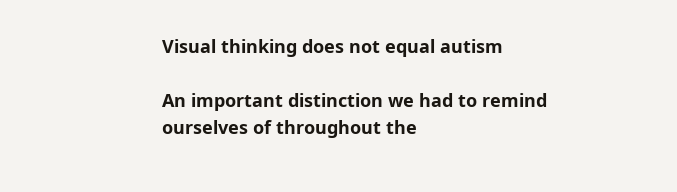Visual thinking does not equal autism

An important distinction we had to remind ourselves of throughout the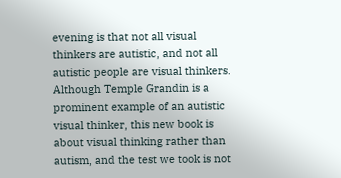evening is that not all visual thinkers are autistic, and not all autistic people are visual thinkers. Although Temple Grandin is a prominent example of an autistic visual thinker, this new book is about visual thinking rather than autism, and the test we took is not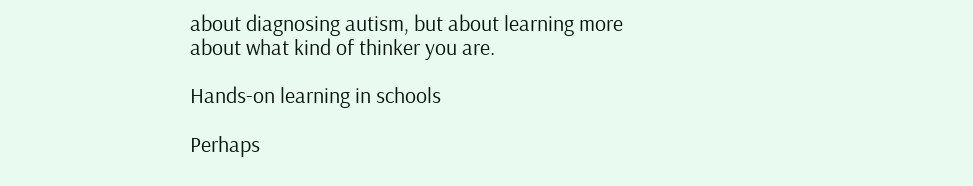about diagnosing autism, but about learning more about what kind of thinker you are.

Hands-on learning in schools

Perhaps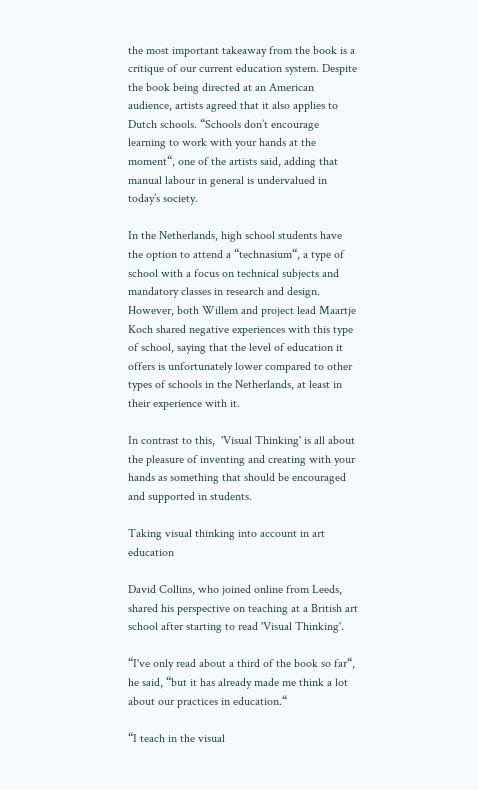the most important takeaway from the book is a critique of our current education system. Despite the book being directed at an American audience, artists agreed that it also applies to Dutch schools. “Schools don’t encourage learning to work with your hands at the moment“, one of the artists said, adding that manual labour in general is undervalued in today’s society.

In the Netherlands, high school students have the option to attend a “technasium“, a type of school with a focus on technical subjects and mandatory classes in research and design. However, both Willem and project lead Maartje Koch shared negative experiences with this type of school, saying that the level of education it offers is unfortunately lower compared to other types of schools in the Netherlands, at least in their experience with it.

In contrast to this,  'Visual Thinking' is all about the pleasure of inventing and creating with your hands as something that should be encouraged and supported in students.

Taking visual thinking into account in art education

David Collins, who joined online from Leeds, shared his perspective on teaching at a British art school after starting to read 'Visual Thinking'.

“I've only read about a third of the book so far“, he said, “but it has already made me think a lot about our practices in education.“

“I teach in the visual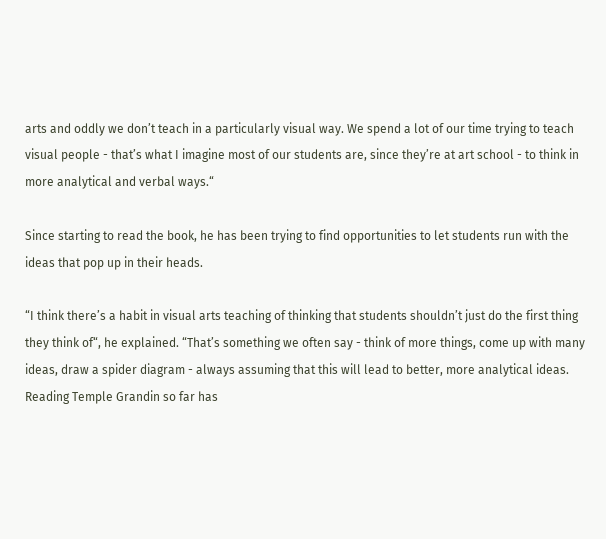arts and oddly we don’t teach in a particularly visual way. We spend a lot of our time trying to teach visual people - that’s what I imagine most of our students are, since they’re at art school - to think in more analytical and verbal ways.“

Since starting to read the book, he has been trying to find opportunities to let students run with the ideas that pop up in their heads.

“I think there’s a habit in visual arts teaching of thinking that students shouldn’t just do the first thing they think of“, he explained. “That’s something we often say - think of more things, come up with many ideas, draw a spider diagram - always assuming that this will lead to better, more analytical ideas. Reading Temple Grandin so far has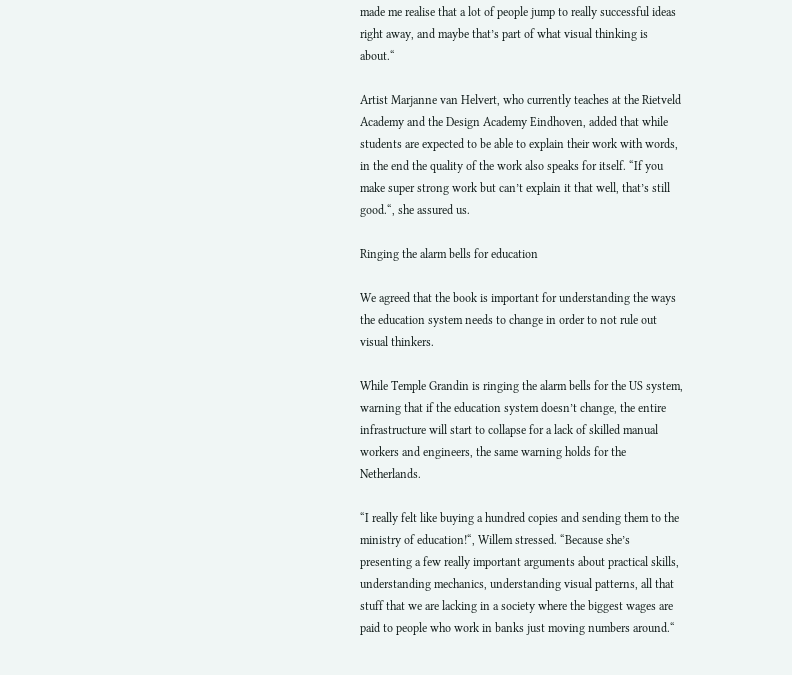made me realise that a lot of people jump to really successful ideas right away, and maybe that’s part of what visual thinking is about.“

Artist Marjanne van Helvert, who currently teaches at the Rietveld Academy and the Design Academy Eindhoven, added that while students are expected to be able to explain their work with words, in the end the quality of the work also speaks for itself. “If you make super strong work but can’t explain it that well, that’s still good.“, she assured us.

Ringing the alarm bells for education

We agreed that the book is important for understanding the ways the education system needs to change in order to not rule out visual thinkers.

While Temple Grandin is ringing the alarm bells for the US system, warning that if the education system doesn’t change, the entire infrastructure will start to collapse for a lack of skilled manual workers and engineers, the same warning holds for the Netherlands.

“I really felt like buying a hundred copies and sending them to the ministry of education!“, Willem stressed. “Because she’s presenting a few really important arguments about practical skills, understanding mechanics, understanding visual patterns, all that stuff that we are lacking in a society where the biggest wages are paid to people who work in banks just moving numbers around.“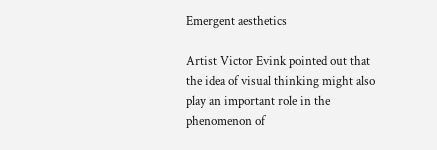Emergent aesthetics

Artist Victor Evink pointed out that the idea of visual thinking might also play an important role in the phenomenon of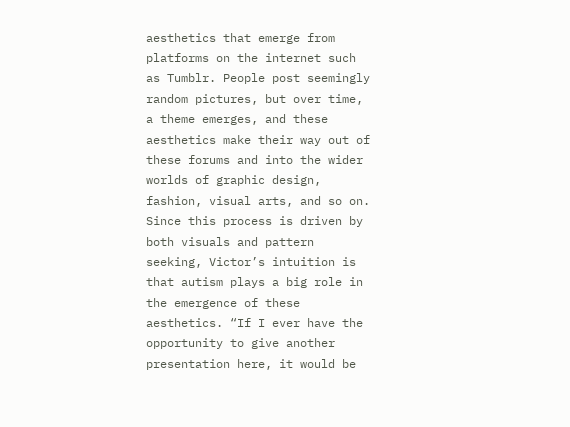aesthetics that emerge from platforms on the internet such as Tumblr. People post seemingly random pictures, but over time, a theme emerges, and these aesthetics make their way out of these forums and into the wider worlds of graphic design, fashion, visual arts, and so on. Since this process is driven by both visuals and pattern seeking, Victor’s intuition is that autism plays a big role in the emergence of these aesthetics. “If I ever have the opportunity to give another presentation here, it would be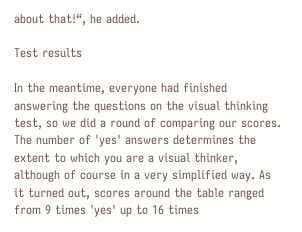about that!“, he added.

Test results

In the meantime, everyone had finished answering the questions on the visual thinking test, so we did a round of comparing our scores. The number of 'yes' answers determines the extent to which you are a visual thinker, although of course in a very simplified way. As it turned out, scores around the table ranged from 9 times 'yes' up to 16 times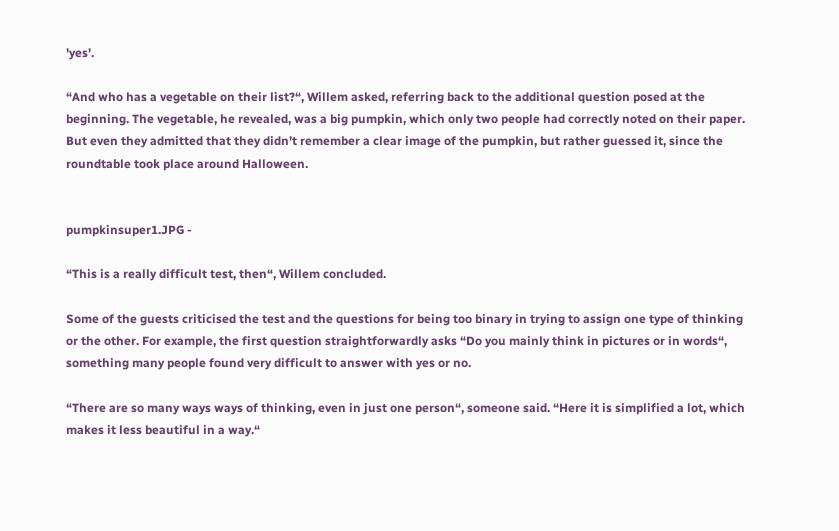'yes'.

“And who has a vegetable on their list?“, Willem asked, referring back to the additional question posed at the beginning. The vegetable, he revealed, was a big pumpkin, which only two people had correctly noted on their paper. But even they admitted that they didn’t remember a clear image of the pumpkin, but rather guessed it, since the roundtable took place around Halloween.


pumpkinsuper1.JPG -

“This is a really difficult test, then“, Willem concluded.

Some of the guests criticised the test and the questions for being too binary in trying to assign one type of thinking or the other. For example, the first question straightforwardly asks “Do you mainly think in pictures or in words“, something many people found very difficult to answer with yes or no.

“There are so many ways ways of thinking, even in just one person“, someone said. “Here it is simplified a lot, which makes it less beautiful in a way.“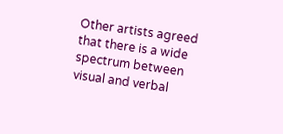Other artists agreed that there is a wide spectrum between visual and verbal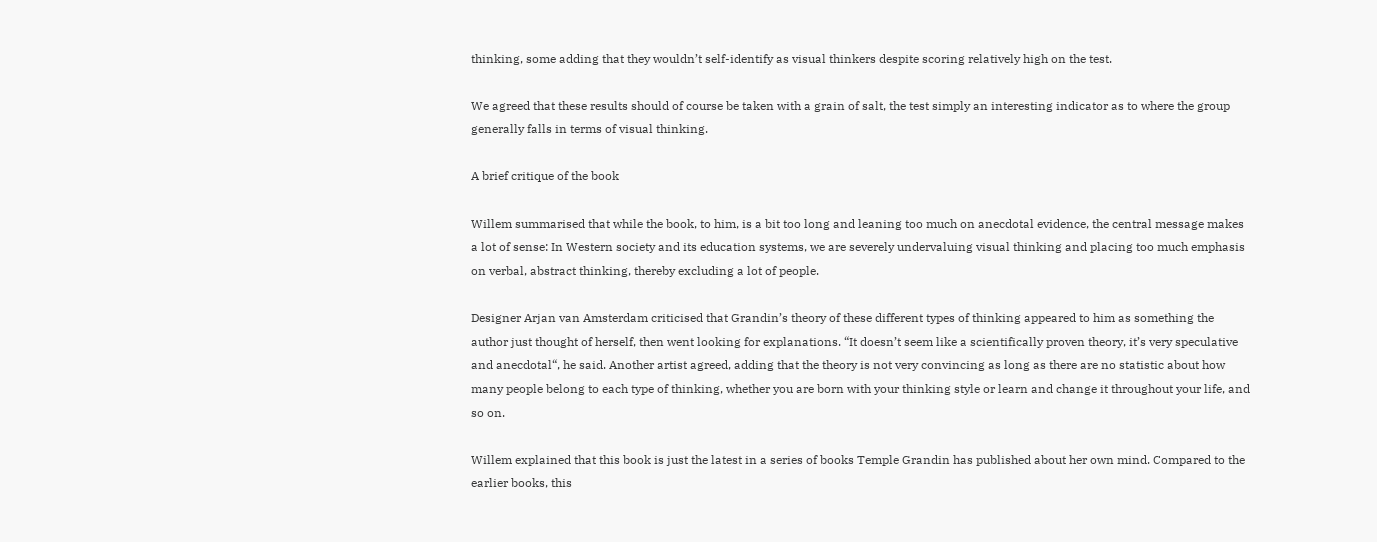thinking, some adding that they wouldn’t self-identify as visual thinkers despite scoring relatively high on the test.

We agreed that these results should of course be taken with a grain of salt, the test simply an interesting indicator as to where the group generally falls in terms of visual thinking.

A brief critique of the book

Willem summarised that while the book, to him, is a bit too long and leaning too much on anecdotal evidence, the central message makes a lot of sense: In Western society and its education systems, we are severely undervaluing visual thinking and placing too much emphasis on verbal, abstract thinking, thereby excluding a lot of people.

Designer Arjan van Amsterdam criticised that Grandin’s theory of these different types of thinking appeared to him as something the author just thought of herself, then went looking for explanations. “It doesn’t seem like a scientifically proven theory, it’s very speculative and anecdotal“, he said. Another artist agreed, adding that the theory is not very convincing as long as there are no statistic about how many people belong to each type of thinking, whether you are born with your thinking style or learn and change it throughout your life, and so on.

Willem explained that this book is just the latest in a series of books Temple Grandin has published about her own mind. Compared to the earlier books, this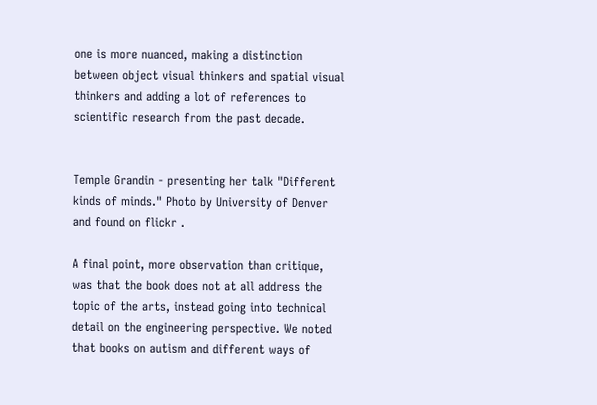one is more nuanced, making a distinction between object visual thinkers and spatial visual thinkers and adding a lot of references to scientific research from the past decade.


Temple Grandin - presenting her talk "Different kinds of minds." Photo by University of Denver and found on flickr .

A final point, more observation than critique, was that the book does not at all address the topic of the arts, instead going into technical detail on the engineering perspective. We noted that books on autism and different ways of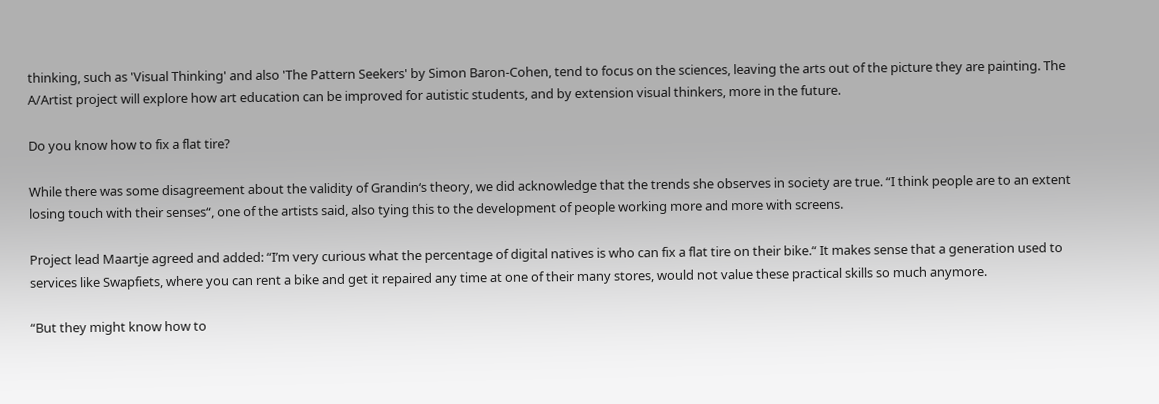thinking, such as 'Visual Thinking' and also 'The Pattern Seekers' by Simon Baron-Cohen, tend to focus on the sciences, leaving the arts out of the picture they are painting. The A/Artist project will explore how art education can be improved for autistic students, and by extension visual thinkers, more in the future.

Do you know how to fix a flat tire?

While there was some disagreement about the validity of Grandin‘s theory, we did acknowledge that the trends she observes in society are true. “I think people are to an extent losing touch with their senses“, one of the artists said, also tying this to the development of people working more and more with screens.

Project lead Maartje agreed and added: “I’m very curious what the percentage of digital natives is who can fix a flat tire on their bike.“ It makes sense that a generation used to services like Swapfiets, where you can rent a bike and get it repaired any time at one of their many stores, would not value these practical skills so much anymore.

“But they might know how to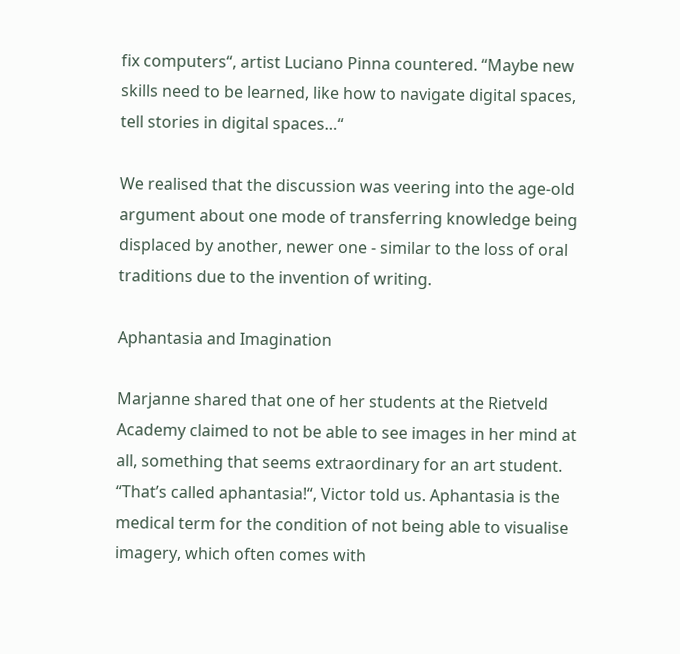fix computers“, artist Luciano Pinna countered. “Maybe new skills need to be learned, like how to navigate digital spaces, tell stories in digital spaces…“

We realised that the discussion was veering into the age-old argument about one mode of transferring knowledge being displaced by another, newer one - similar to the loss of oral traditions due to the invention of writing.

Aphantasia and Imagination

Marjanne shared that one of her students at the Rietveld Academy claimed to not be able to see images in her mind at all, something that seems extraordinary for an art student. “That’s called aphantasia!“, Victor told us. Aphantasia is the medical term for the condition of not being able to visualise imagery, which often comes with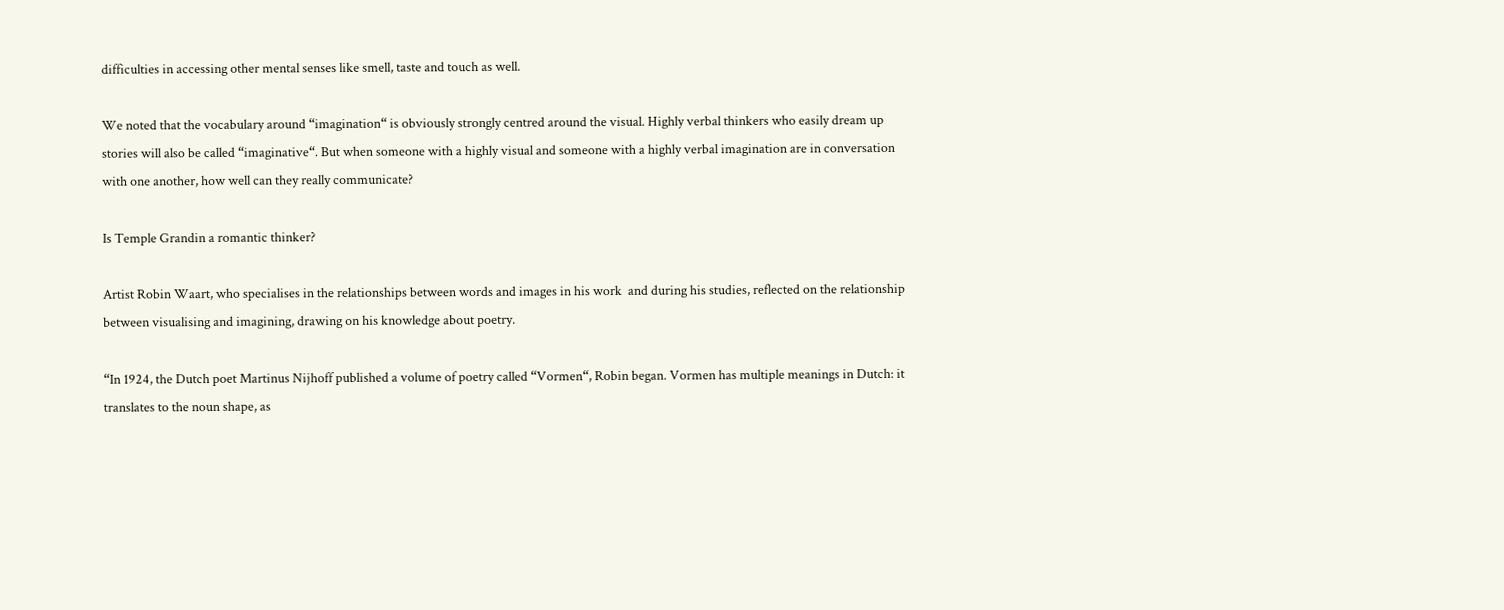difficulties in accessing other mental senses like smell, taste and touch as well.

We noted that the vocabulary around “imagination“ is obviously strongly centred around the visual. Highly verbal thinkers who easily dream up stories will also be called “imaginative“. But when someone with a highly visual and someone with a highly verbal imagination are in conversation with one another, how well can they really communicate?

Is Temple Grandin a romantic thinker?

Artist Robin Waart, who specialises in the relationships between words and images in his work  and during his studies, reflected on the relationship between visualising and imagining, drawing on his knowledge about poetry.

“In 1924, the Dutch poet Martinus Nijhoff published a volume of poetry called “Vormen“, Robin began. Vormen has multiple meanings in Dutch: it translates to the noun shape, as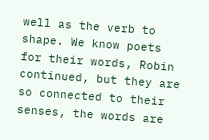well as the verb to shape. We know poets for their words, Robin continued, but they are so connected to their senses, the words are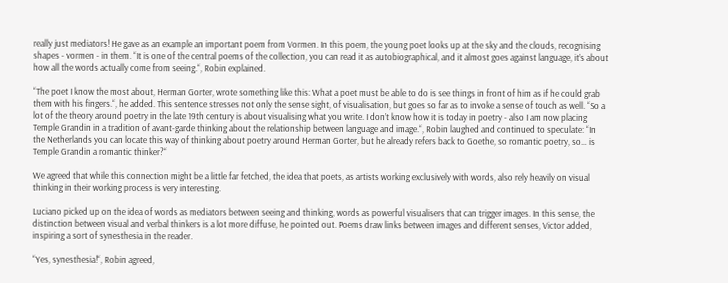really just mediators! He gave as an example an important poem from Vormen. In this poem, the young poet looks up at the sky and the clouds, recognising shapes - vormen - in them. “It is one of the central poems of the collection, you can read it as autobiographical, and it almost goes against language, it’s about how all the words actually come from seeing.“, Robin explained.

“The poet I know the most about, Herman Gorter, wrote something like this: What a poet must be able to do is see things in front of him as if he could grab them with his fingers.“, he added. This sentence stresses not only the sense sight, of visualisation, but goes so far as to invoke a sense of touch as well. “So a lot of the theory around poetry in the late 19th century is about visualising what you write. I don’t know how it is today in poetry - also I am now placing Temple Grandin in a tradition of avant-garde thinking about the relationship between language and image.“, Robin laughed and continued to speculate: “In the Netherlands you can locate this way of thinking about poetry around Herman Gorter, but he already refers back to Goethe, so romantic poetry, so… is Temple Grandin a romantic thinker?“

We agreed that while this connection might be a little far fetched, the idea that poets, as artists working exclusively with words, also rely heavily on visual thinking in their working process is very interesting.

Luciano picked up on the idea of words as mediators between seeing and thinking, words as powerful visualisers that can trigger images. In this sense, the distinction between visual and verbal thinkers is a lot more diffuse, he pointed out. Poems draw links between images and different senses, Victor added, inspiring a sort of synesthesia in the reader.

“Yes, synesthesia!“, Robin agreed,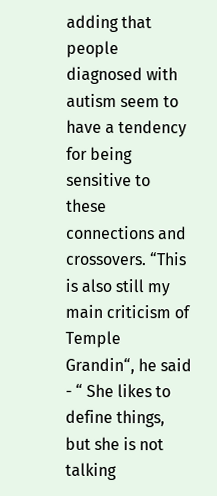adding that people diagnosed with autism seem to have a tendency for being sensitive to these connections and crossovers. “This is also still my main criticism of Temple Grandin“, he said - “ She likes to define things, but she is not talking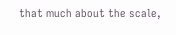that much about the scale,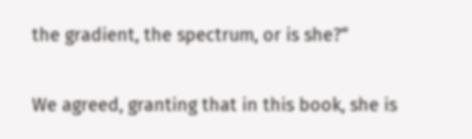the gradient, the spectrum, or is she?“

We agreed, granting that in this book, she is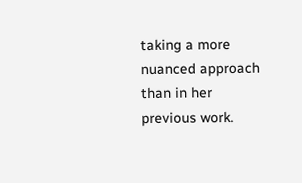taking a more nuanced approach than in her previous work.